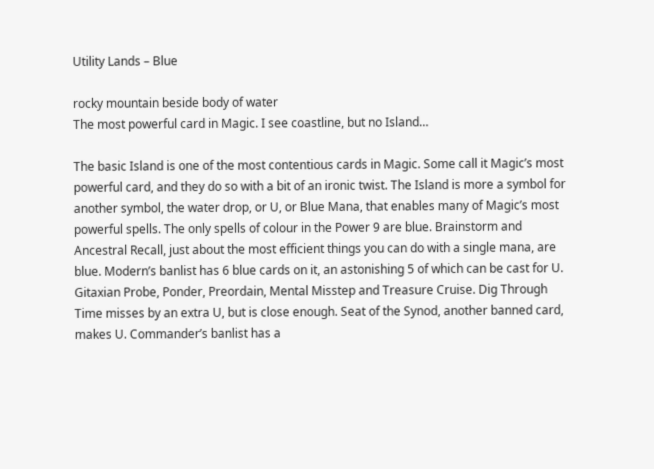Utility Lands – Blue

rocky mountain beside body of water
The most powerful card in Magic. I see coastline, but no Island…

The basic Island is one of the most contentious cards in Magic. Some call it Magic’s most powerful card, and they do so with a bit of an ironic twist. The Island is more a symbol for another symbol, the water drop, or U, or Blue Mana, that enables many of Magic’s most powerful spells. The only spells of colour in the Power 9 are blue. Brainstorm and Ancestral Recall, just about the most efficient things you can do with a single mana, are blue. Modern’s banlist has 6 blue cards on it, an astonishing 5 of which can be cast for U. Gitaxian Probe, Ponder, Preordain, Mental Misstep and Treasure Cruise. Dig Through Time misses by an extra U, but is close enough. Seat of the Synod, another banned card, makes U. Commander’s banlist has a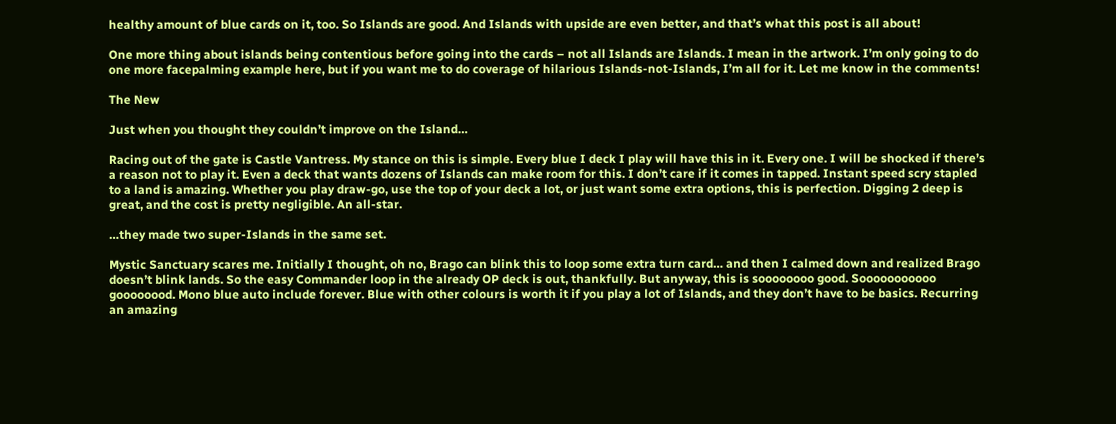healthy amount of blue cards on it, too. So Islands are good. And Islands with upside are even better, and that’s what this post is all about!

One more thing about islands being contentious before going into the cards – not all Islands are Islands. I mean in the artwork. I’m only going to do one more facepalming example here, but if you want me to do coverage of hilarious Islands-not-Islands, I’m all for it. Let me know in the comments!

The New

Just when you thought they couldn’t improve on the Island…

Racing out of the gate is Castle Vantress. My stance on this is simple. Every blue I deck I play will have this in it. Every one. I will be shocked if there’s a reason not to play it. Even a deck that wants dozens of Islands can make room for this. I don’t care if it comes in tapped. Instant speed scry stapled to a land is amazing. Whether you play draw-go, use the top of your deck a lot, or just want some extra options, this is perfection. Digging 2 deep is great, and the cost is pretty negligible. An all-star.

…they made two super-Islands in the same set.

Mystic Sanctuary scares me. Initially I thought, oh no, Brago can blink this to loop some extra turn card… and then I calmed down and realized Brago doesn’t blink lands. So the easy Commander loop in the already OP deck is out, thankfully. But anyway, this is soooooooo good. Sooooooooooo goooooood. Mono blue auto include forever. Blue with other colours is worth it if you play a lot of Islands, and they don’t have to be basics. Recurring an amazing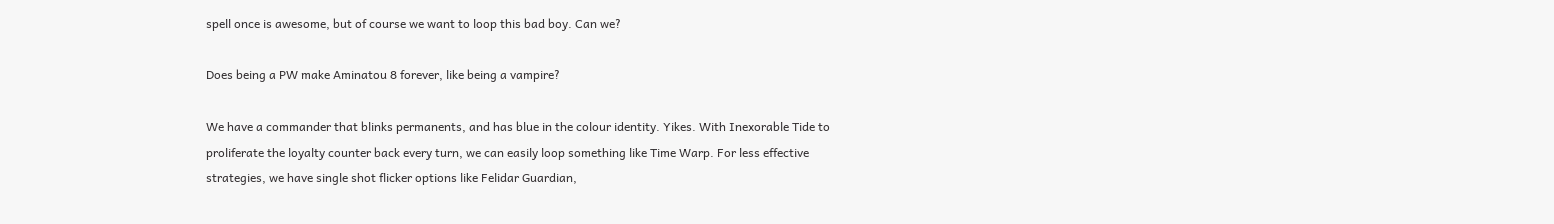spell once is awesome, but of course we want to loop this bad boy. Can we?

Does being a PW make Aminatou 8 forever, like being a vampire?

We have a commander that blinks permanents, and has blue in the colour identity. Yikes. With Inexorable Tide to proliferate the loyalty counter back every turn, we can easily loop something like Time Warp. For less effective strategies, we have single shot flicker options like Felidar Guardian,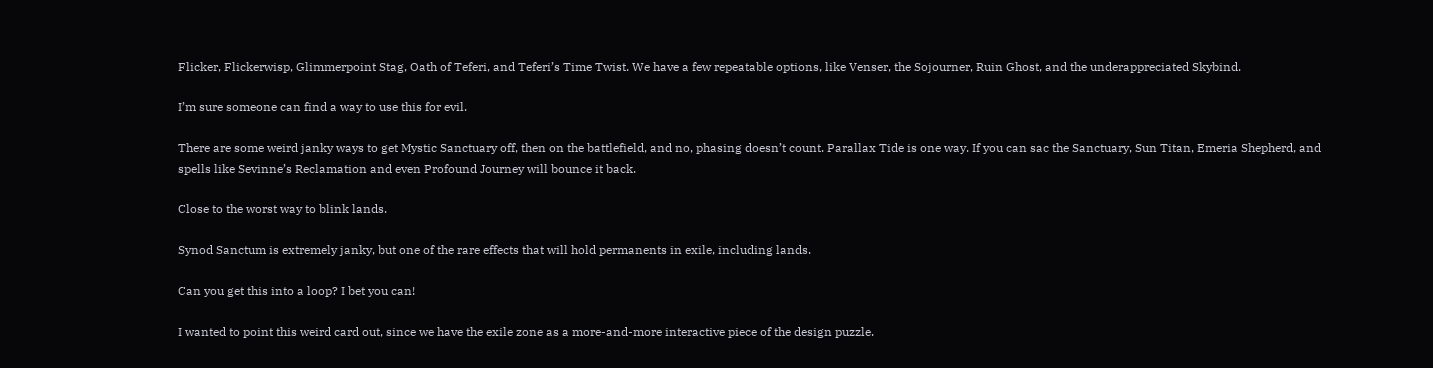Flicker, Flickerwisp, Glimmerpoint Stag, Oath of Teferi, and Teferi’s Time Twist. We have a few repeatable options, like Venser, the Sojourner, Ruin Ghost, and the underappreciated Skybind.

I’m sure someone can find a way to use this for evil.

There are some weird janky ways to get Mystic Sanctuary off, then on the battlefield, and no, phasing doesn’t count. Parallax Tide is one way. If you can sac the Sanctuary, Sun Titan, Emeria Shepherd, and spells like Sevinne’s Reclamation and even Profound Journey will bounce it back.

Close to the worst way to blink lands.

Synod Sanctum is extremely janky, but one of the rare effects that will hold permanents in exile, including lands.

Can you get this into a loop? I bet you can!

I wanted to point this weird card out, since we have the exile zone as a more-and-more interactive piece of the design puzzle.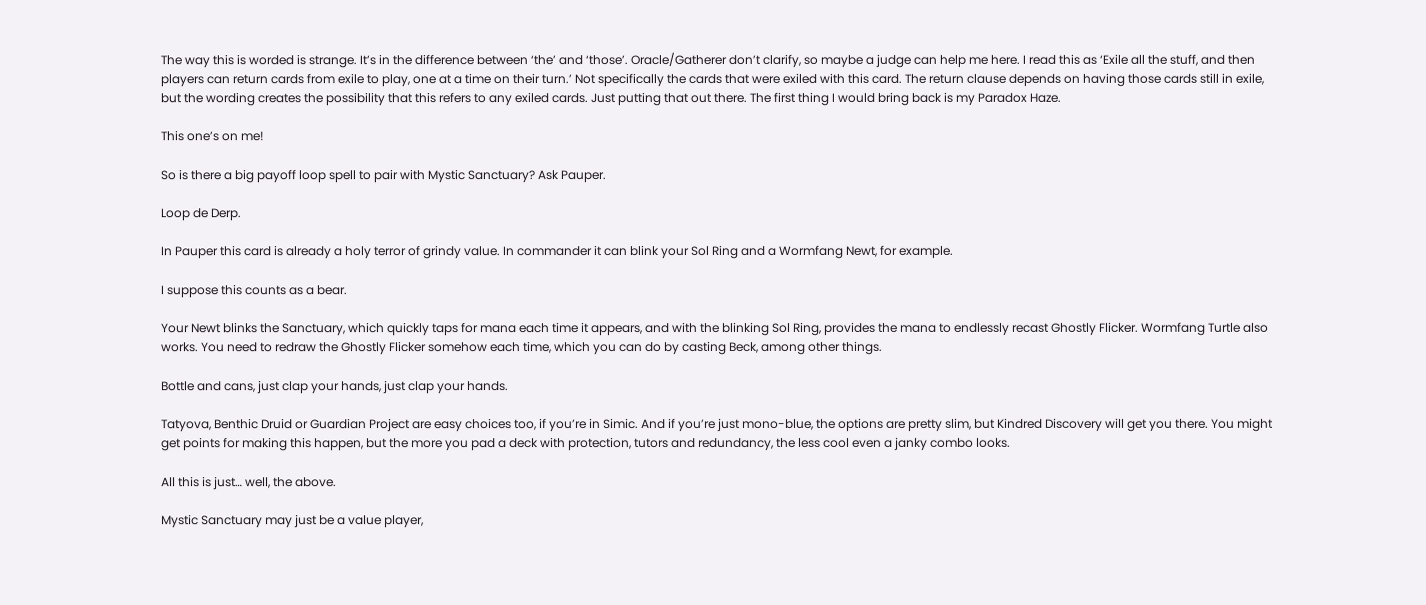The way this is worded is strange. It’s in the difference between ‘the’ and ‘those’. Oracle/Gatherer don’t clarify, so maybe a judge can help me here. I read this as ‘Exile all the stuff, and then players can return cards from exile to play, one at a time on their turn.’ Not specifically the cards that were exiled with this card. The return clause depends on having those cards still in exile, but the wording creates the possibility that this refers to any exiled cards. Just putting that out there. The first thing I would bring back is my Paradox Haze.

This one’s on me!

So is there a big payoff loop spell to pair with Mystic Sanctuary? Ask Pauper.

Loop de Derp.

In Pauper this card is already a holy terror of grindy value. In commander it can blink your Sol Ring and a Wormfang Newt, for example.

I suppose this counts as a bear.

Your Newt blinks the Sanctuary, which quickly taps for mana each time it appears, and with the blinking Sol Ring, provides the mana to endlessly recast Ghostly Flicker. Wormfang Turtle also works. You need to redraw the Ghostly Flicker somehow each time, which you can do by casting Beck, among other things.

Bottle and cans, just clap your hands, just clap your hands.

Tatyova, Benthic Druid or Guardian Project are easy choices too, if you’re in Simic. And if you’re just mono-blue, the options are pretty slim, but Kindred Discovery will get you there. You might get points for making this happen, but the more you pad a deck with protection, tutors and redundancy, the less cool even a janky combo looks.

All this is just… well, the above.

Mystic Sanctuary may just be a value player,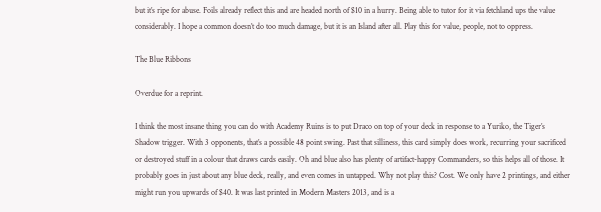but it’s ripe for abuse. Foils already reflect this and are headed north of $10 in a hurry. Being able to tutor for it via fetchland ups the value considerably. I hope a common doesn’t do too much damage, but it is an Island after all. Play this for value, people, not to oppress.

The Blue Ribbons

Overdue for a reprint.

I think the most insane thing you can do with Academy Ruins is to put Draco on top of your deck in response to a Yuriko, the Tiger’s Shadow trigger. With 3 opponents, that’s a possible 48 point swing. Past that silliness, this card simply does work, recurring your sacrificed or destroyed stuff in a colour that draws cards easily. Oh and blue also has plenty of artifact-happy Commanders, so this helps all of those. It probably goes in just about any blue deck, really, and even comes in untapped. Why not play this? Cost. We only have 2 printings, and either might run you upwards of $40. It was last printed in Modern Masters 2013, and is a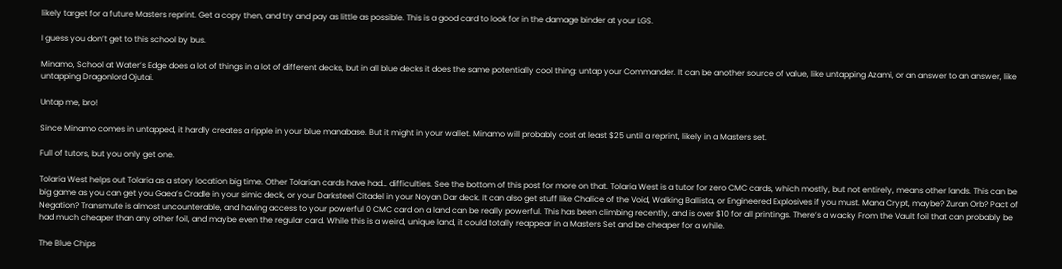likely target for a future Masters reprint. Get a copy then, and try and pay as little as possible. This is a good card to look for in the damage binder at your LGS.

I guess you don’t get to this school by bus.

Minamo, School at Water’s Edge does a lot of things in a lot of different decks, but in all blue decks it does the same potentially cool thing: untap your Commander. It can be another source of value, like untapping Azami, or an answer to an answer, like untapping Dragonlord Ojutai.

Untap me, bro!

Since Minamo comes in untapped, it hardly creates a ripple in your blue manabase. But it might in your wallet. Minamo will probably cost at least $25 until a reprint, likely in a Masters set.

Full of tutors, but you only get one.

Tolaria West helps out Tolaria as a story location big time. Other Tolarian cards have had… difficulties. See the bottom of this post for more on that. Tolaria West is a tutor for zero CMC cards, which mostly, but not entirely, means other lands. This can be big game as you can get you Gaea’s Cradle in your simic deck, or your Darksteel Citadel in your Noyan Dar deck. It can also get stuff like Chalice of the Void, Walking Ballista, or Engineered Explosives if you must. Mana Crypt, maybe? Zuran Orb? Pact of Negation? Transmute is almost uncounterable, and having access to your powerful 0 CMC card on a land can be really powerful. This has been climbing recently, and is over $10 for all printings. There’s a wacky From the Vault foil that can probably be had much cheaper than any other foil, and maybe even the regular card. While this is a weird, unique land, it could totally reappear in a Masters Set and be cheaper for a while.

The Blue Chips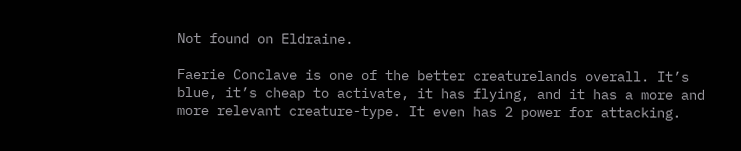Not found on Eldraine.

Faerie Conclave is one of the better creaturelands overall. It’s blue, it’s cheap to activate, it has flying, and it has a more and more relevant creature-type. It even has 2 power for attacking.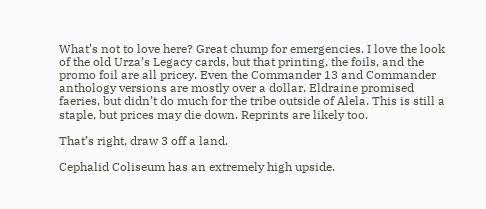What’s not to love here? Great chump for emergencies. I love the look of the old Urza’s Legacy cards, but that printing, the foils, and the promo foil are all pricey. Even the Commander 13 and Commander anthology versions are mostly over a dollar. Eldraine promised faeries, but didn’t do much for the tribe outside of Alela. This is still a staple, but prices may die down. Reprints are likely too.

That’s right, draw 3 off a land.

Cephalid Coliseum has an extremely high upside.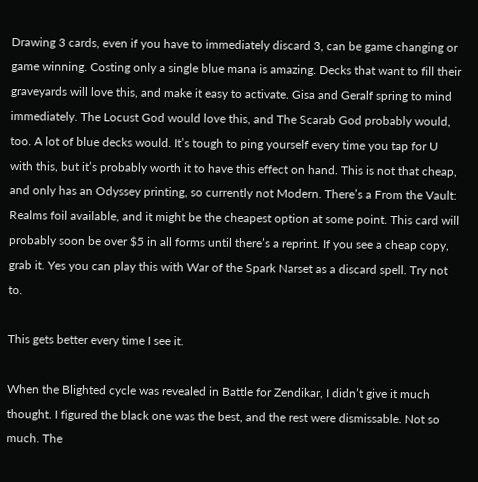Drawing 3 cards, even if you have to immediately discard 3, can be game changing or game winning. Costing only a single blue mana is amazing. Decks that want to fill their graveyards will love this, and make it easy to activate. Gisa and Geralf spring to mind immediately. The Locust God would love this, and The Scarab God probably would, too. A lot of blue decks would. It’s tough to ping yourself every time you tap for U with this, but it’s probably worth it to have this effect on hand. This is not that cheap, and only has an Odyssey printing, so currently not Modern. There’s a From the Vault: Realms foil available, and it might be the cheapest option at some point. This card will probably soon be over $5 in all forms until there’s a reprint. If you see a cheap copy, grab it. Yes you can play this with War of the Spark Narset as a discard spell. Try not to.

This gets better every time I see it.

When the Blighted cycle was revealed in Battle for Zendikar, I didn’t give it much thought. I figured the black one was the best, and the rest were dismissable. Not so much. The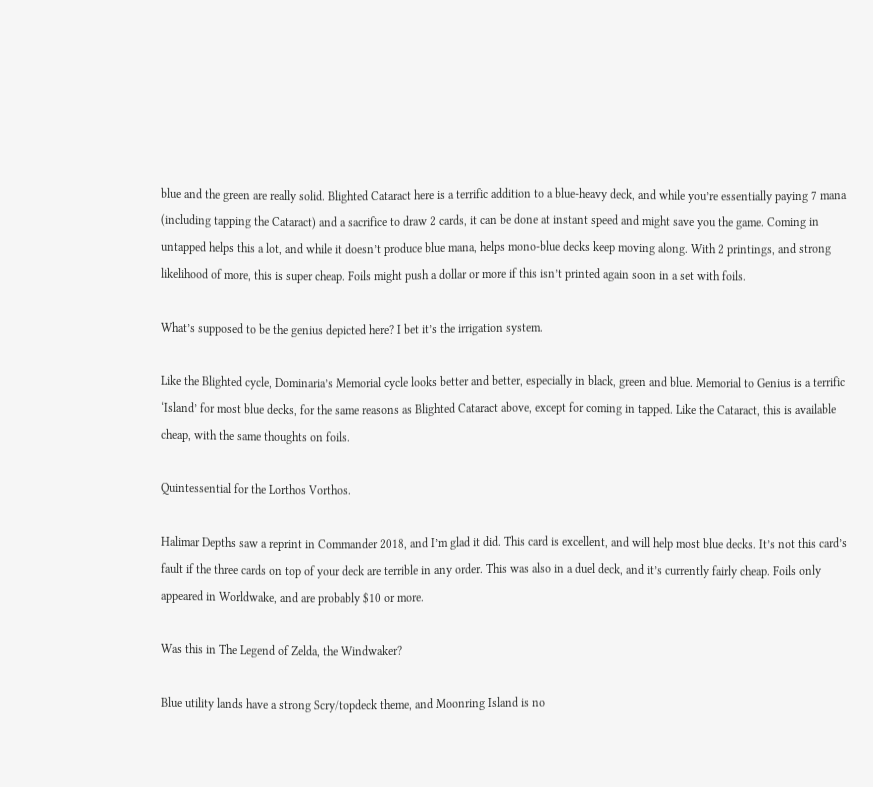blue and the green are really solid. Blighted Cataract here is a terrific addition to a blue-heavy deck, and while you’re essentially paying 7 mana (including tapping the Cataract) and a sacrifice to draw 2 cards, it can be done at instant speed and might save you the game. Coming in untapped helps this a lot, and while it doesn’t produce blue mana, helps mono-blue decks keep moving along. With 2 printings, and strong likelihood of more, this is super cheap. Foils might push a dollar or more if this isn’t printed again soon in a set with foils.

What’s supposed to be the genius depicted here? I bet it’s the irrigation system.

Like the Blighted cycle, Dominaria’s Memorial cycle looks better and better, especially in black, green and blue. Memorial to Genius is a terrific ‘Island’ for most blue decks, for the same reasons as Blighted Cataract above, except for coming in tapped. Like the Cataract, this is available cheap, with the same thoughts on foils.

Quintessential for the Lorthos Vorthos.

Halimar Depths saw a reprint in Commander 2018, and I’m glad it did. This card is excellent, and will help most blue decks. It’s not this card’s fault if the three cards on top of your deck are terrible in any order. This was also in a duel deck, and it’s currently fairly cheap. Foils only appeared in Worldwake, and are probably $10 or more.

Was this in The Legend of Zelda, the Windwaker?

Blue utility lands have a strong Scry/topdeck theme, and Moonring Island is no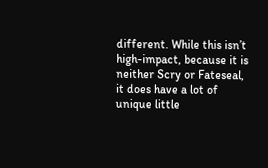different. While this isn’t high-impact, because it is neither Scry or Fateseal, it does have a lot of unique little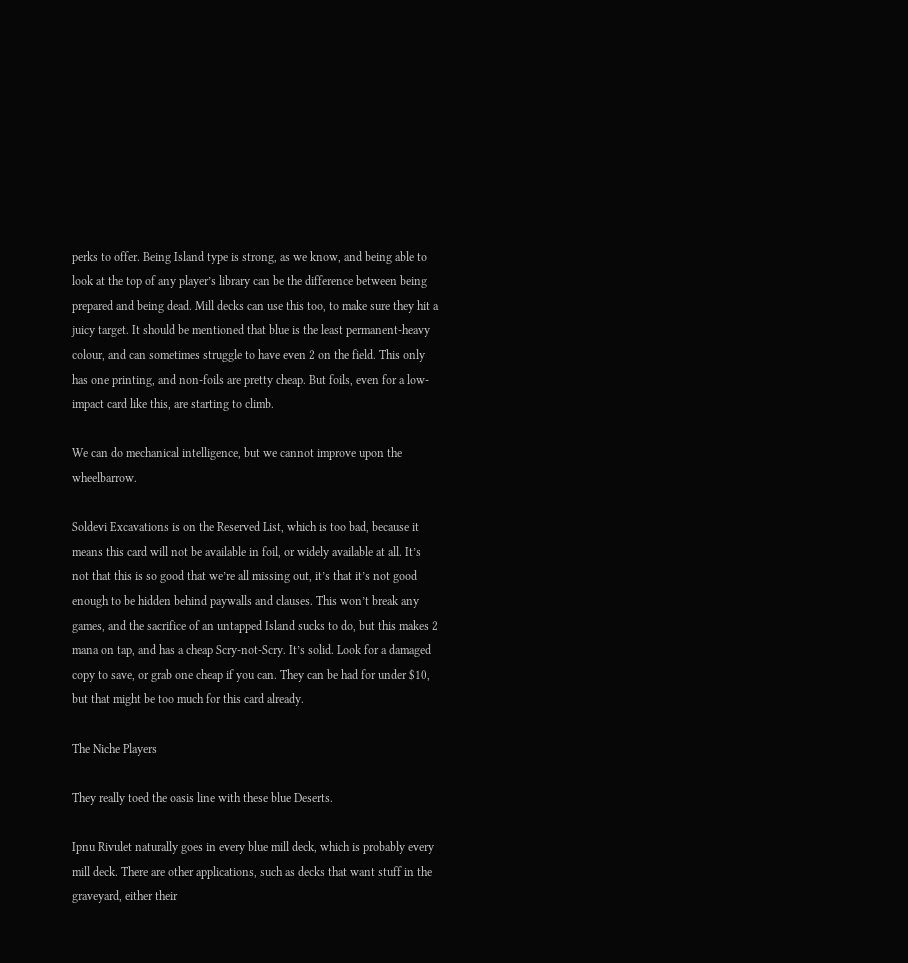perks to offer. Being Island type is strong, as we know, and being able to look at the top of any player’s library can be the difference between being prepared and being dead. Mill decks can use this too, to make sure they hit a juicy target. It should be mentioned that blue is the least permanent-heavy colour, and can sometimes struggle to have even 2 on the field. This only has one printing, and non-foils are pretty cheap. But foils, even for a low-impact card like this, are starting to climb.

We can do mechanical intelligence, but we cannot improve upon the wheelbarrow.

Soldevi Excavations is on the Reserved List, which is too bad, because it means this card will not be available in foil, or widely available at all. It’s not that this is so good that we’re all missing out, it’s that it’s not good enough to be hidden behind paywalls and clauses. This won’t break any games, and the sacrifice of an untapped Island sucks to do, but this makes 2 mana on tap, and has a cheap Scry-not-Scry. It’s solid. Look for a damaged copy to save, or grab one cheap if you can. They can be had for under $10, but that might be too much for this card already.

The Niche Players

They really toed the oasis line with these blue Deserts.

Ipnu Rivulet naturally goes in every blue mill deck, which is probably every mill deck. There are other applications, such as decks that want stuff in the graveyard, either their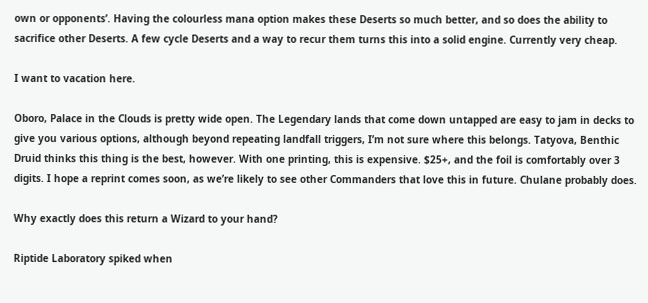own or opponents’. Having the colourless mana option makes these Deserts so much better, and so does the ability to sacrifice other Deserts. A few cycle Deserts and a way to recur them turns this into a solid engine. Currently very cheap.

I want to vacation here.

Oboro, Palace in the Clouds is pretty wide open. The Legendary lands that come down untapped are easy to jam in decks to give you various options, although beyond repeating landfall triggers, I’m not sure where this belongs. Tatyova, Benthic Druid thinks this thing is the best, however. With one printing, this is expensive. $25+, and the foil is comfortably over 3 digits. I hope a reprint comes soon, as we’re likely to see other Commanders that love this in future. Chulane probably does.

Why exactly does this return a Wizard to your hand?

Riptide Laboratory spiked when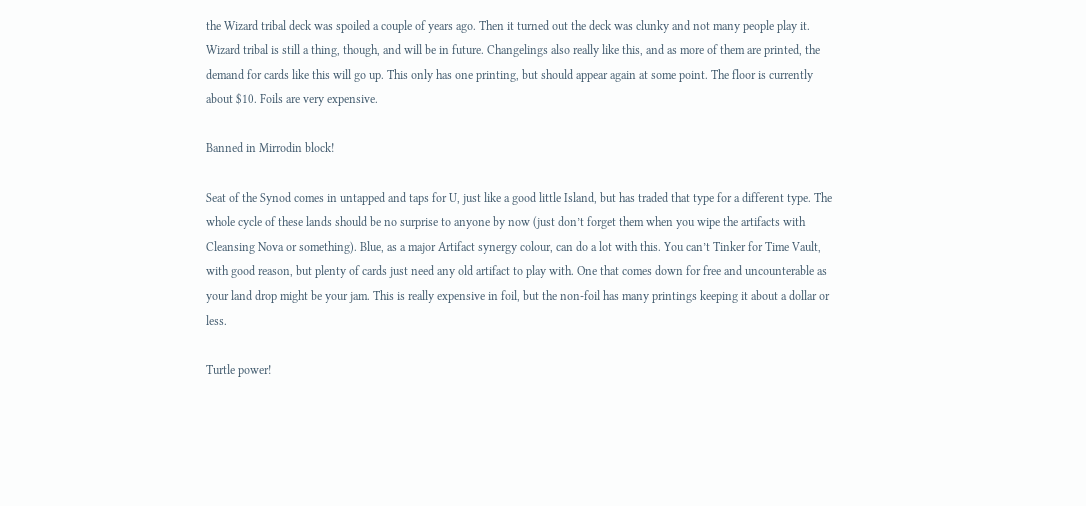the Wizard tribal deck was spoiled a couple of years ago. Then it turned out the deck was clunky and not many people play it. Wizard tribal is still a thing, though, and will be in future. Changelings also really like this, and as more of them are printed, the demand for cards like this will go up. This only has one printing, but should appear again at some point. The floor is currently about $10. Foils are very expensive.

Banned in Mirrodin block!

Seat of the Synod comes in untapped and taps for U, just like a good little Island, but has traded that type for a different type. The whole cycle of these lands should be no surprise to anyone by now (just don’t forget them when you wipe the artifacts with Cleansing Nova or something). Blue, as a major Artifact synergy colour, can do a lot with this. You can’t Tinker for Time Vault, with good reason, but plenty of cards just need any old artifact to play with. One that comes down for free and uncounterable as your land drop might be your jam. This is really expensive in foil, but the non-foil has many printings keeping it about a dollar or less.

Turtle power!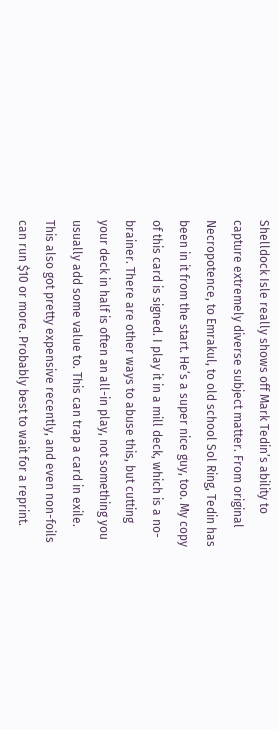Shelldock Isle really shows off Mark Tedin’s ability to capture extremely diverse subject matter. From original Necropotence, to Emrakul, to old school Sol Ring, Tedin has been in it from the start. He’s a super nice guy, too. My copy of this card is signed. I play it in a mill deck, which is a no-brainer. There are other ways to abuse this, but cutting your deck in half is often an all-in play, not something you usually add some value to. This can trap a card in exile. This also got pretty expensive recently, and even non-foils can run $10 or more. Probably best to wait for a reprint.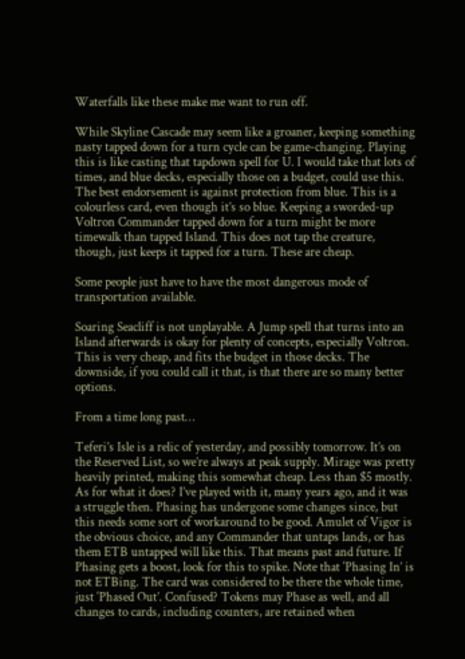Waterfalls like these make me want to run off.

While Skyline Cascade may seem like a groaner, keeping something nasty tapped down for a turn cycle can be game-changing. Playing this is like casting that tapdown spell for U. I would take that lots of times, and blue decks, especially those on a budget, could use this. The best endorsement is against protection from blue. This is a colourless card, even though it’s so blue. Keeping a sworded-up Voltron Commander tapped down for a turn might be more timewalk than tapped Island. This does not tap the creature, though, just keeps it tapped for a turn. These are cheap.

Some people just have to have the most dangerous mode of transportation available.

Soaring Seacliff is not unplayable. A Jump spell that turns into an Island afterwards is okay for plenty of concepts, especially Voltron. This is very cheap, and fits the budget in those decks. The downside, if you could call it that, is that there are so many better options.

From a time long past…

Teferi’s Isle is a relic of yesterday, and possibly tomorrow. It’s on the Reserved List, so we’re always at peak supply. Mirage was pretty heavily printed, making this somewhat cheap. Less than $5 mostly. As for what it does? I’ve played with it, many years ago, and it was a struggle then. Phasing has undergone some changes since, but this needs some sort of workaround to be good. Amulet of Vigor is the obvious choice, and any Commander that untaps lands, or has them ETB untapped will like this. That means past and future. If Phasing gets a boost, look for this to spike. Note that ‘Phasing In’ is not ETBing. The card was considered to be there the whole time, just ‘Phased Out’. Confused? Tokens may Phase as well, and all changes to cards, including counters, are retained when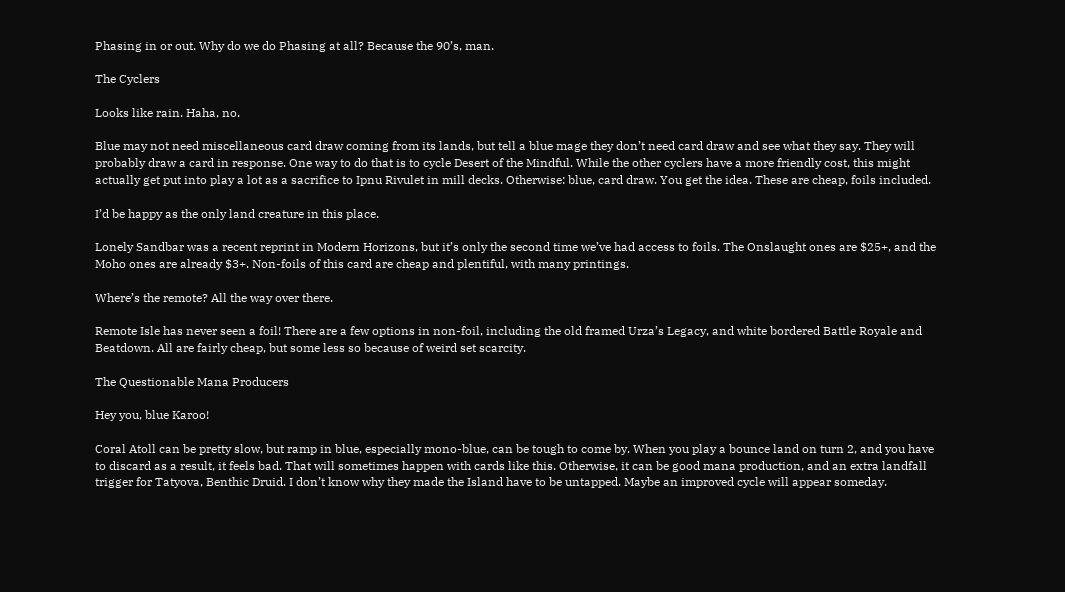Phasing in or out. Why do we do Phasing at all? Because the 90’s, man.

The Cyclers

Looks like rain. Haha, no.

Blue may not need miscellaneous card draw coming from its lands, but tell a blue mage they don’t need card draw and see what they say. They will probably draw a card in response. One way to do that is to cycle Desert of the Mindful. While the other cyclers have a more friendly cost, this might actually get put into play a lot as a sacrifice to Ipnu Rivulet in mill decks. Otherwise: blue, card draw. You get the idea. These are cheap, foils included.

I’d be happy as the only land creature in this place.

Lonely Sandbar was a recent reprint in Modern Horizons, but it’s only the second time we’ve had access to foils. The Onslaught ones are $25+, and the Moho ones are already $3+. Non-foils of this card are cheap and plentiful, with many printings.

Where’s the remote? All the way over there.

Remote Isle has never seen a foil! There are a few options in non-foil, including the old framed Urza’s Legacy, and white bordered Battle Royale and Beatdown. All are fairly cheap, but some less so because of weird set scarcity.

The Questionable Mana Producers

Hey you, blue Karoo!

Coral Atoll can be pretty slow, but ramp in blue, especially mono-blue, can be tough to come by. When you play a bounce land on turn 2, and you have to discard as a result, it feels bad. That will sometimes happen with cards like this. Otherwise, it can be good mana production, and an extra landfall trigger for Tatyova, Benthic Druid. I don’t know why they made the Island have to be untapped. Maybe an improved cycle will appear someday.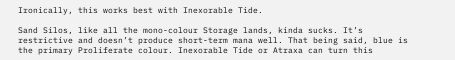Ironically, this works best with Inexorable Tide.

Sand Silos, like all the mono-colour Storage lands, kinda sucks. It’s restrictive and doesn’t produce short-term mana well. That being said, blue is the primary Proliferate colour. Inexorable Tide or Atraxa can turn this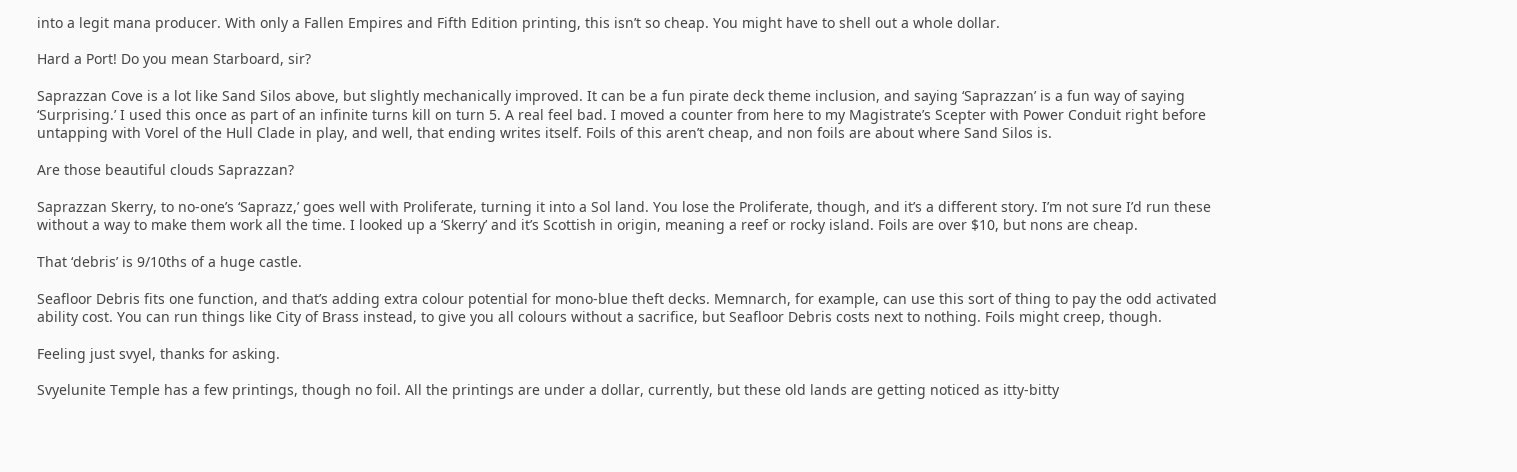into a legit mana producer. With only a Fallen Empires and Fifth Edition printing, this isn’t so cheap. You might have to shell out a whole dollar.

Hard a Port! Do you mean Starboard, sir?

Saprazzan Cove is a lot like Sand Silos above, but slightly mechanically improved. It can be a fun pirate deck theme inclusion, and saying ‘Saprazzan’ is a fun way of saying ‘Surprising.’ I used this once as part of an infinite turns kill on turn 5. A real feel bad. I moved a counter from here to my Magistrate’s Scepter with Power Conduit right before untapping with Vorel of the Hull Clade in play, and well, that ending writes itself. Foils of this aren’t cheap, and non foils are about where Sand Silos is.

Are those beautiful clouds Saprazzan?

Saprazzan Skerry, to no-one’s ‘Saprazz,’ goes well with Proliferate, turning it into a Sol land. You lose the Proliferate, though, and it’s a different story. I’m not sure I’d run these without a way to make them work all the time. I looked up a ‘Skerry’ and it’s Scottish in origin, meaning a reef or rocky island. Foils are over $10, but nons are cheap.

That ‘debris’ is 9/10ths of a huge castle.

Seafloor Debris fits one function, and that’s adding extra colour potential for mono-blue theft decks. Memnarch, for example, can use this sort of thing to pay the odd activated ability cost. You can run things like City of Brass instead, to give you all colours without a sacrifice, but Seafloor Debris costs next to nothing. Foils might creep, though.

Feeling just svyel, thanks for asking.

Svyelunite Temple has a few printings, though no foil. All the printings are under a dollar, currently, but these old lands are getting noticed as itty-bitty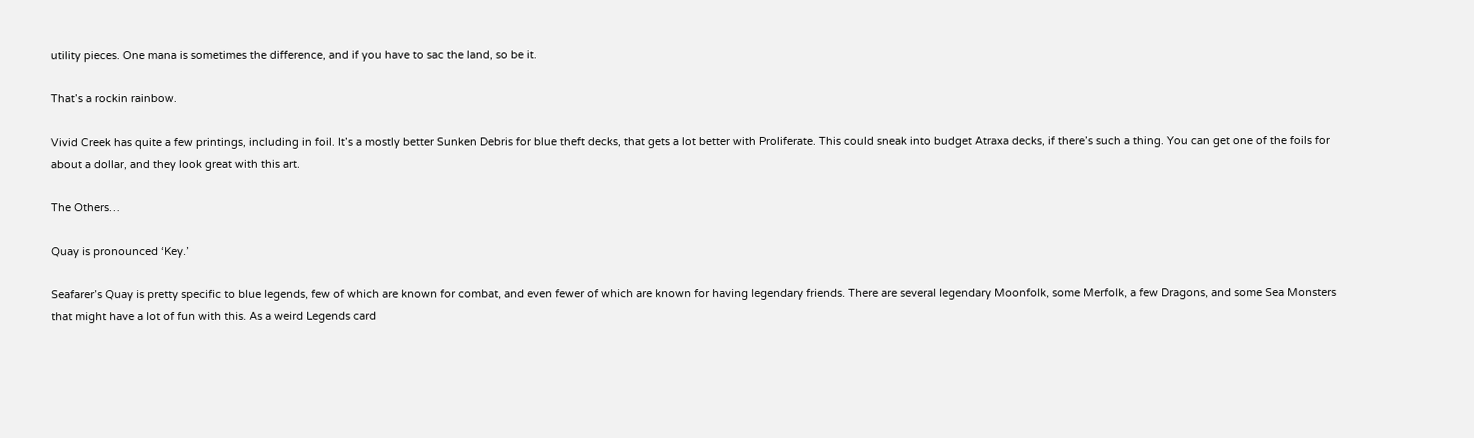utility pieces. One mana is sometimes the difference, and if you have to sac the land, so be it.

That’s a rockin rainbow.

Vivid Creek has quite a few printings, including in foil. It’s a mostly better Sunken Debris for blue theft decks, that gets a lot better with Proliferate. This could sneak into budget Atraxa decks, if there’s such a thing. You can get one of the foils for about a dollar, and they look great with this art.

The Others…

Quay is pronounced ‘Key.’

Seafarer’s Quay is pretty specific to blue legends, few of which are known for combat, and even fewer of which are known for having legendary friends. There are several legendary Moonfolk, some Merfolk, a few Dragons, and some Sea Monsters that might have a lot of fun with this. As a weird Legends card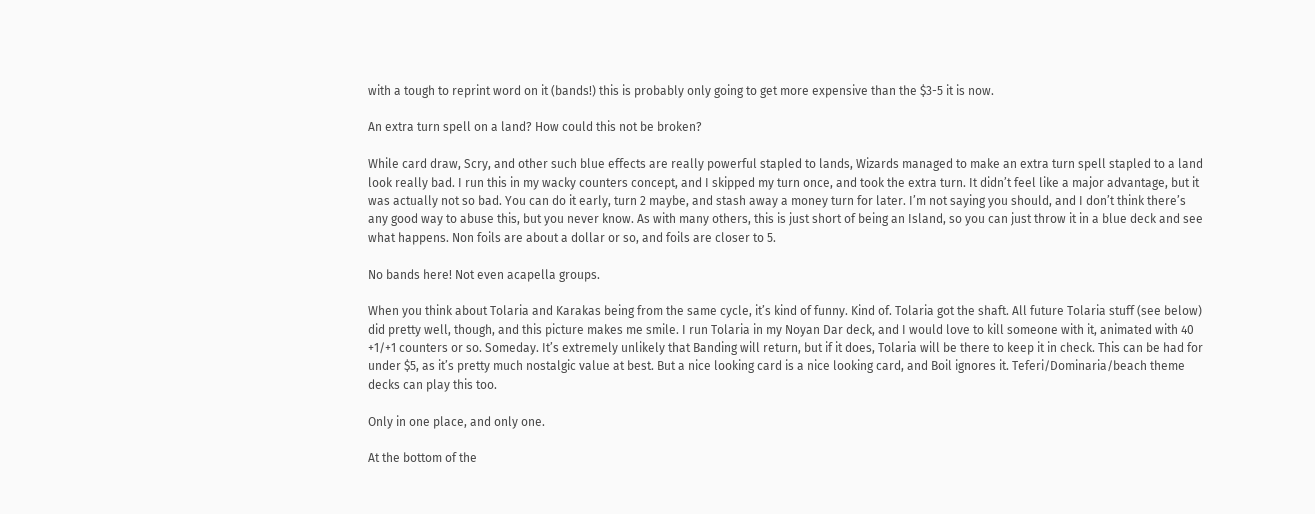with a tough to reprint word on it (bands!) this is probably only going to get more expensive than the $3-5 it is now.

An extra turn spell on a land? How could this not be broken?

While card draw, Scry, and other such blue effects are really powerful stapled to lands, Wizards managed to make an extra turn spell stapled to a land look really bad. I run this in my wacky counters concept, and I skipped my turn once, and took the extra turn. It didn’t feel like a major advantage, but it was actually not so bad. You can do it early, turn 2 maybe, and stash away a money turn for later. I’m not saying you should, and I don’t think there’s any good way to abuse this, but you never know. As with many others, this is just short of being an Island, so you can just throw it in a blue deck and see what happens. Non foils are about a dollar or so, and foils are closer to 5.

No bands here! Not even acapella groups.

When you think about Tolaria and Karakas being from the same cycle, it’s kind of funny. Kind of. Tolaria got the shaft. All future Tolaria stuff (see below) did pretty well, though, and this picture makes me smile. I run Tolaria in my Noyan Dar deck, and I would love to kill someone with it, animated with 40 +1/+1 counters or so. Someday. It’s extremely unlikely that Banding will return, but if it does, Tolaria will be there to keep it in check. This can be had for under $5, as it’s pretty much nostalgic value at best. But a nice looking card is a nice looking card, and Boil ignores it. Teferi/Dominaria/beach theme decks can play this too.

Only in one place, and only one.

At the bottom of the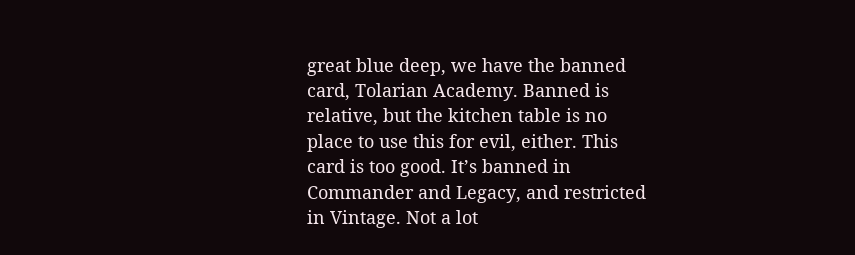great blue deep, we have the banned card, Tolarian Academy. Banned is relative, but the kitchen table is no place to use this for evil, either. This card is too good. It’s banned in Commander and Legacy, and restricted in Vintage. Not a lot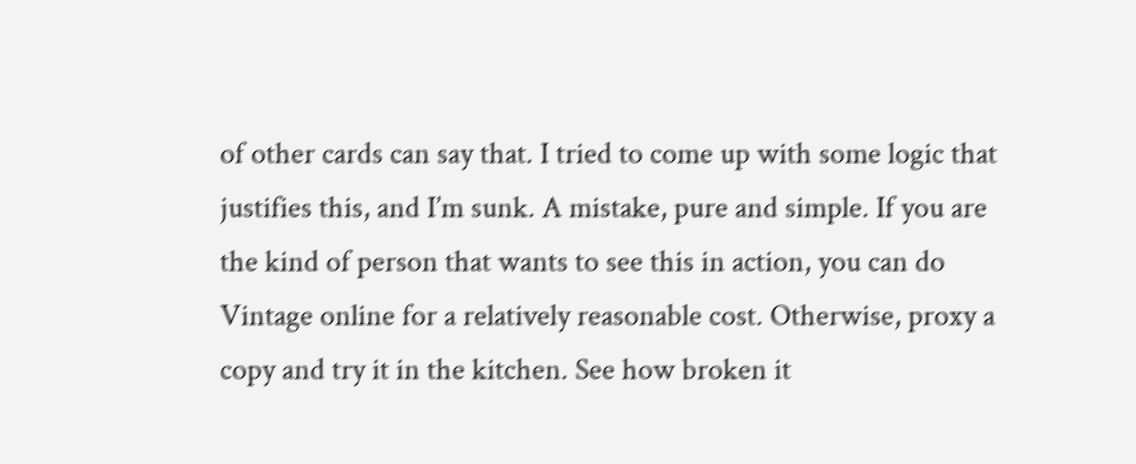of other cards can say that. I tried to come up with some logic that justifies this, and I’m sunk. A mistake, pure and simple. If you are the kind of person that wants to see this in action, you can do Vintage online for a relatively reasonable cost. Otherwise, proxy a copy and try it in the kitchen. See how broken it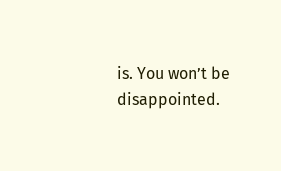is. You won’t be disappointed.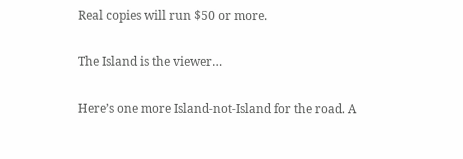Real copies will run $50 or more.

The Island is the viewer…

Here’s one more Island-not-Island for the road. A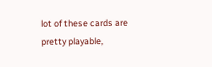lot of these cards are pretty playable,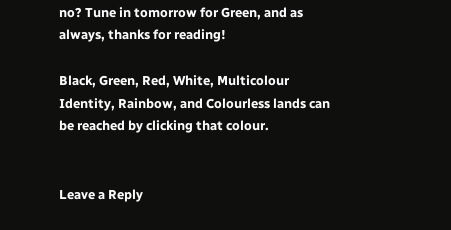no? Tune in tomorrow for Green, and as always, thanks for reading!

Black, Green, Red, White, Multicolour Identity, Rainbow, and Colourless lands can be reached by clicking that colour.


Leave a Reply